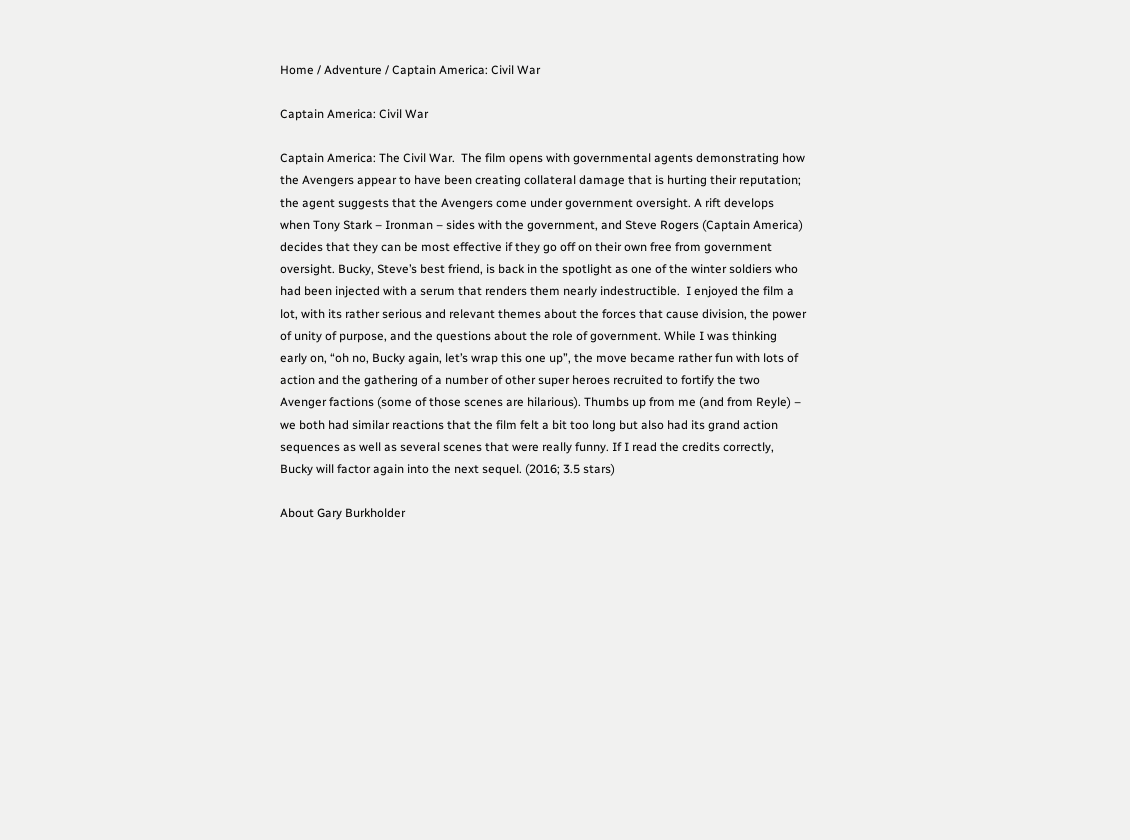Home / Adventure / Captain America: Civil War

Captain America: Civil War

Captain America: The Civil War.  The film opens with governmental agents demonstrating how the Avengers appear to have been creating collateral damage that is hurting their reputation; the agent suggests that the Avengers come under government oversight. A rift develops when Tony Stark – Ironman – sides with the government, and Steve Rogers (Captain America) decides that they can be most effective if they go off on their own free from government oversight. Bucky, Steve’s best friend, is back in the spotlight as one of the winter soldiers who had been injected with a serum that renders them nearly indestructible.  I enjoyed the film a lot, with its rather serious and relevant themes about the forces that cause division, the power of unity of purpose, and the questions about the role of government. While I was thinking early on, “oh no, Bucky again, let’s wrap this one up”, the move became rather fun with lots of action and the gathering of a number of other super heroes recruited to fortify the two Avenger factions (some of those scenes are hilarious). Thumbs up from me (and from Reyle) – we both had similar reactions that the film felt a bit too long but also had its grand action sequences as well as several scenes that were really funny. If I read the credits correctly, Bucky will factor again into the next sequel. (2016; 3.5 stars)

About Gary Burkholder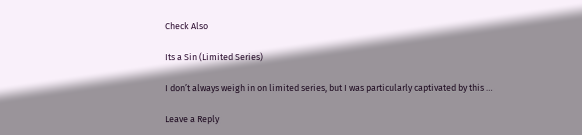Check Also

Its a Sin (Limited Series)

I don’t always weigh in on limited series, but I was particularly captivated by this …

Leave a Reply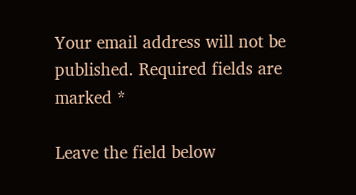Your email address will not be published. Required fields are marked *

Leave the field below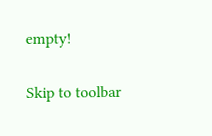empty!

Skip to toolbar